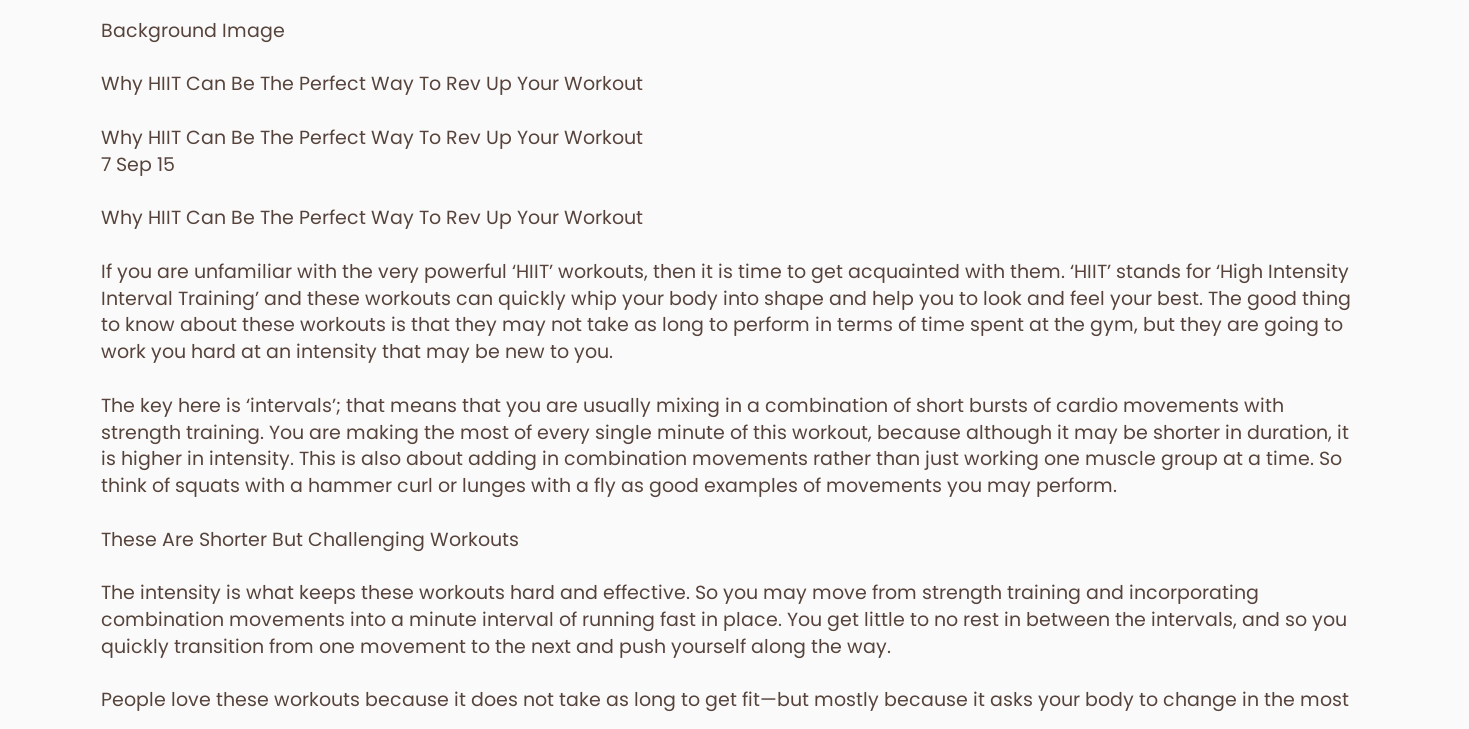Background Image

Why HIIT Can Be The Perfect Way To Rev Up Your Workout

Why HIIT Can Be The Perfect Way To Rev Up Your Workout
7 Sep 15

Why HIIT Can Be The Perfect Way To Rev Up Your Workout

If you are unfamiliar with the very powerful ‘HIIT’ workouts, then it is time to get acquainted with them. ‘HIIT’ stands for ‘High Intensity Interval Training’ and these workouts can quickly whip your body into shape and help you to look and feel your best. The good thing to know about these workouts is that they may not take as long to perform in terms of time spent at the gym, but they are going to work you hard at an intensity that may be new to you.

The key here is ‘intervals’; that means that you are usually mixing in a combination of short bursts of cardio movements with strength training. You are making the most of every single minute of this workout, because although it may be shorter in duration, it is higher in intensity. This is also about adding in combination movements rather than just working one muscle group at a time. So think of squats with a hammer curl or lunges with a fly as good examples of movements you may perform.

These Are Shorter But Challenging Workouts

The intensity is what keeps these workouts hard and effective. So you may move from strength training and incorporating combination movements into a minute interval of running fast in place. You get little to no rest in between the intervals, and so you quickly transition from one movement to the next and push yourself along the way.

People love these workouts because it does not take as long to get fit—but mostly because it asks your body to change in the most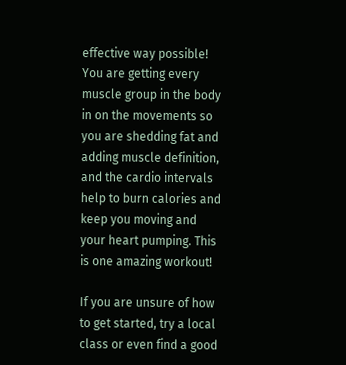effective way possible! You are getting every muscle group in the body in on the movements so you are shedding fat and adding muscle definition, and the cardio intervals help to burn calories and keep you moving and your heart pumping. This is one amazing workout!

If you are unsure of how to get started, try a local class or even find a good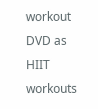workout DVD as HIIT workouts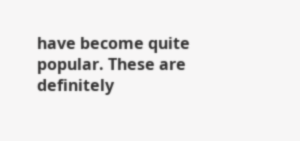have become quite popular. These are definitely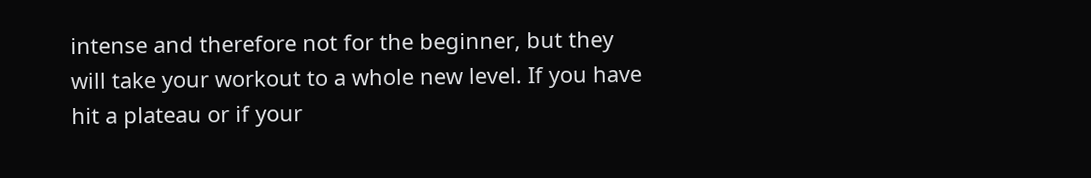intense and therefore not for the beginner, but they will take your workout to a whole new level. If you have hit a plateau or if your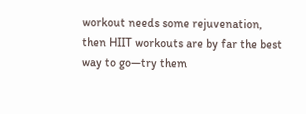workout needs some rejuvenation, then HIIT workouts are by far the best way to go—try them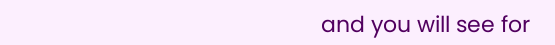and you will see for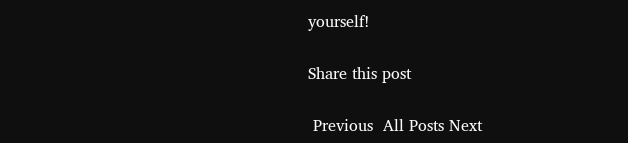yourself!

Share this post

 Previous  All Posts Next